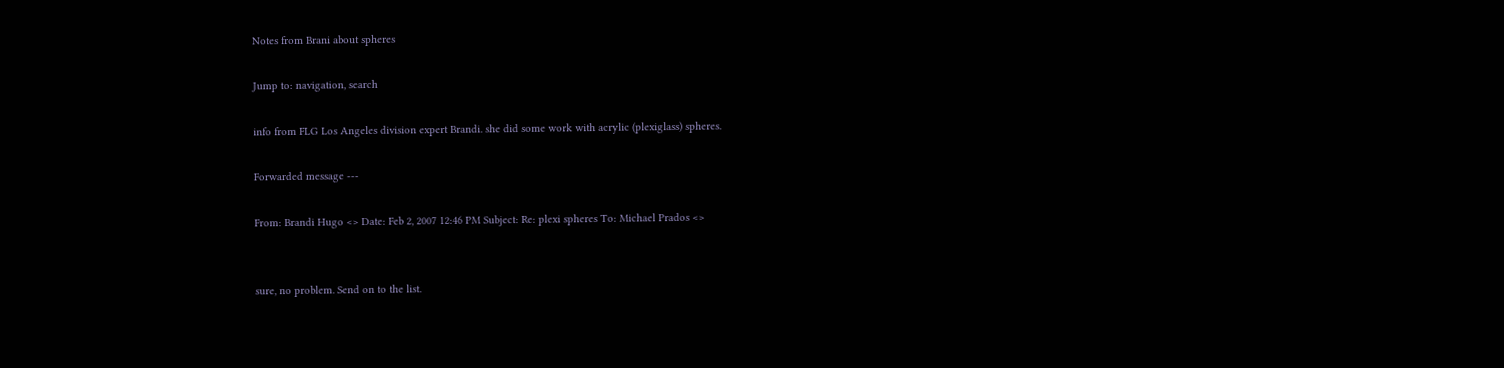Notes from Brani about spheres

Jump to: navigation, search

info from FLG Los Angeles division expert Brandi. she did some work with acrylic (plexiglass) spheres.

Forwarded message ---

From: Brandi Hugo <> Date: Feb 2, 2007 12:46 PM Subject: Re: plexi spheres To: Michael Prados <>


sure, no problem. Send on to the list.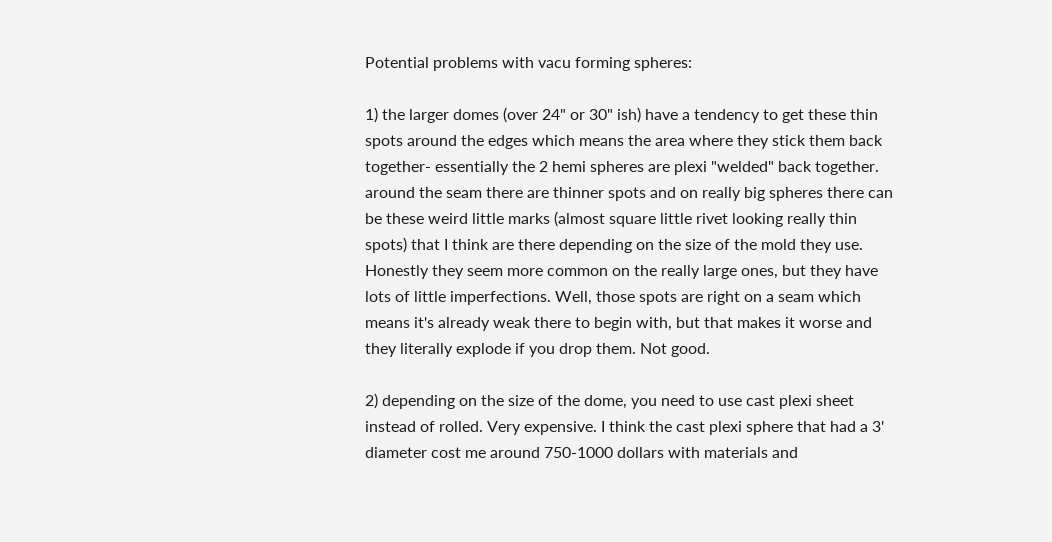Potential problems with vacu forming spheres:

1) the larger domes (over 24" or 30" ish) have a tendency to get these thin spots around the edges which means the area where they stick them back together- essentially the 2 hemi spheres are plexi "welded" back together. around the seam there are thinner spots and on really big spheres there can be these weird little marks (almost square little rivet looking really thin spots) that I think are there depending on the size of the mold they use. Honestly they seem more common on the really large ones, but they have lots of little imperfections. Well, those spots are right on a seam which means it's already weak there to begin with, but that makes it worse and they literally explode if you drop them. Not good.

2) depending on the size of the dome, you need to use cast plexi sheet instead of rolled. Very expensive. I think the cast plexi sphere that had a 3' diameter cost me around 750-1000 dollars with materials and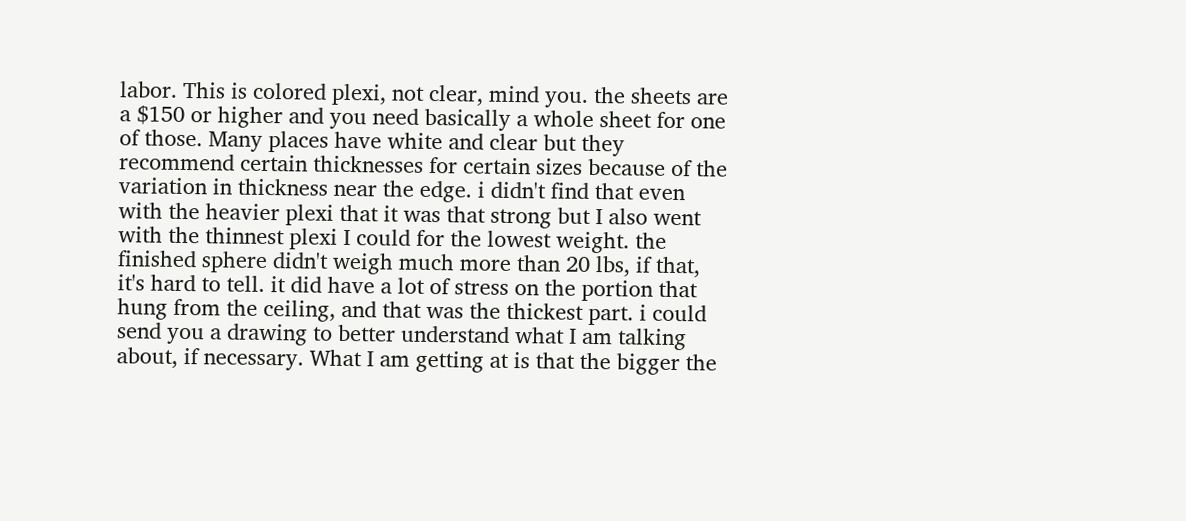labor. This is colored plexi, not clear, mind you. the sheets are a $150 or higher and you need basically a whole sheet for one of those. Many places have white and clear but they recommend certain thicknesses for certain sizes because of the variation in thickness near the edge. i didn't find that even with the heavier plexi that it was that strong but I also went with the thinnest plexi I could for the lowest weight. the finished sphere didn't weigh much more than 20 lbs, if that, it's hard to tell. it did have a lot of stress on the portion that hung from the ceiling, and that was the thickest part. i could send you a drawing to better understand what I am talking about, if necessary. What I am getting at is that the bigger the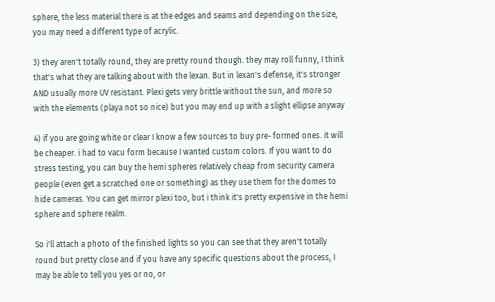sphere, the less material there is at the edges and seams and depending on the size, you may need a different type of acrylic.

3) they aren't totally round, they are pretty round though. they may roll funny, I think that's what they are talking about with the lexan. But in lexan's defense, it's stronger AND usually more UV resistant. Plexi gets very brittle without the sun, and more so with the elements (playa not so nice) but you may end up with a slight ellipse anyway

4) if you are going white or clear I know a few sources to buy pre- formed ones. it will be cheaper. i had to vacu form because I wanted custom colors. If you want to do stress testing, you can buy the hemi spheres relatively cheap from security camera people (even get a scratched one or something) as they use them for the domes to hide cameras. You can get mirror plexi too, but i think it's pretty expensive in the hemi sphere and sphere realm.

So i'll attach a photo of the finished lights so you can see that they aren't totally round but pretty close and if you have any specific questions about the process, I may be able to tell you yes or no, or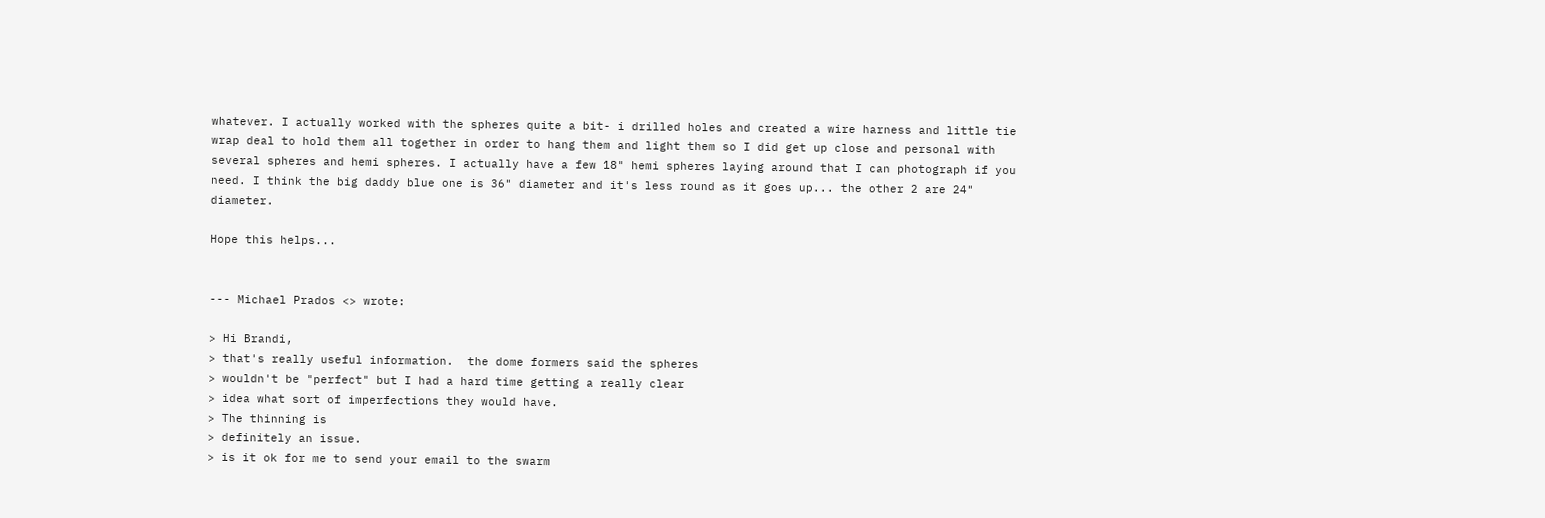whatever. I actually worked with the spheres quite a bit- i drilled holes and created a wire harness and little tie wrap deal to hold them all together in order to hang them and light them so I did get up close and personal with several spheres and hemi spheres. I actually have a few 18" hemi spheres laying around that I can photograph if you need. I think the big daddy blue one is 36" diameter and it's less round as it goes up... the other 2 are 24" diameter.

Hope this helps...


--- Michael Prados <> wrote:

> Hi Brandi,
> that's really useful information.  the dome formers said the spheres
> wouldn't be "perfect" but I had a hard time getting a really clear
> idea what sort of imperfections they would have.
> The thinning is
> definitely an issue.
> is it ok for me to send your email to the swarm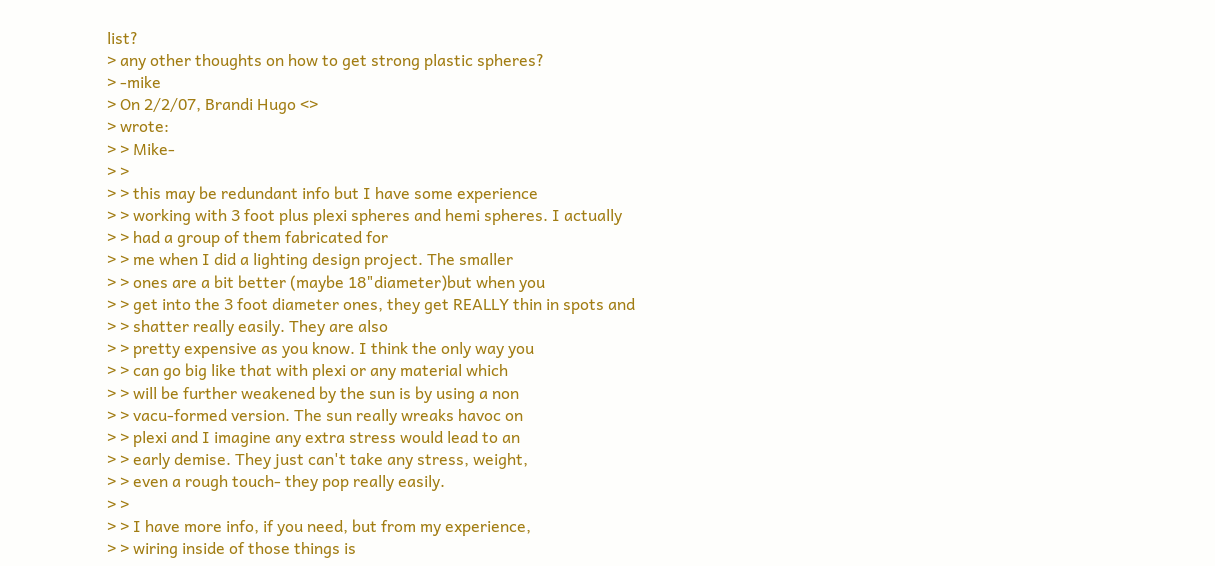list?
> any other thoughts on how to get strong plastic spheres?
> -mike
> On 2/2/07, Brandi Hugo <>
> wrote:
> > Mike-
> >
> > this may be redundant info but I have some experience
> > working with 3 foot plus plexi spheres and hemi spheres. I actually
> > had a group of them fabricated for
> > me when I did a lighting design project. The smaller
> > ones are a bit better (maybe 18"diameter)but when you
> > get into the 3 foot diameter ones, they get REALLY thin in spots and
> > shatter really easily. They are also
> > pretty expensive as you know. I think the only way you
> > can go big like that with plexi or any material which
> > will be further weakened by the sun is by using a non
> > vacu-formed version. The sun really wreaks havoc on
> > plexi and I imagine any extra stress would lead to an
> > early demise. They just can't take any stress, weight,
> > even a rough touch- they pop really easily.
> >
> > I have more info, if you need, but from my experience,
> > wiring inside of those things is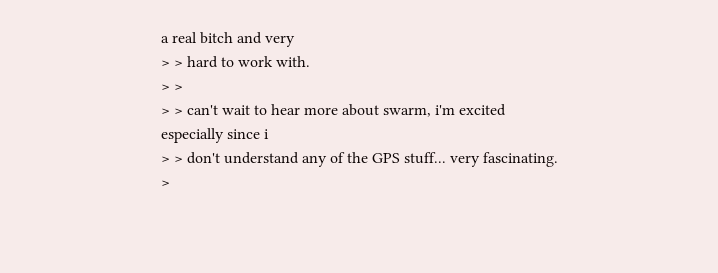a real bitch and very
> > hard to work with.
> >
> > can't wait to hear more about swarm, i'm excited especially since i
> > don't understand any of the GPS stuff... very fascinating.
>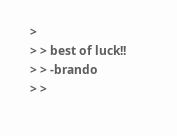>
> > best of luck!!
> > -brando
> >